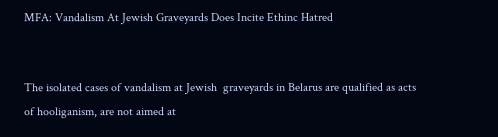MFA: Vandalism At Jewish Graveyards Does Incite Ethinc Hatred


The isolated cases of vandalism at Jewish  graveyards in Belarus are qualified as acts of hooliganism, are not aimed at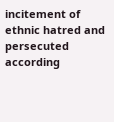incitement of ethnic hatred and persecuted according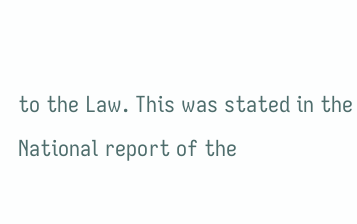to the Law. This was stated in the National report of the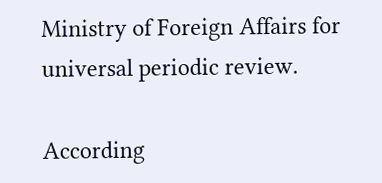Ministry of Foreign Affairs for universal periodic review.

According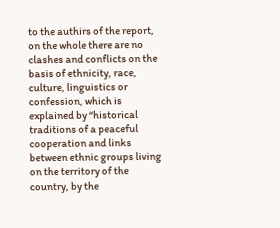to the authirs of the report, on the whole there are no clashes and conflicts on the basis of ethnicity, race, culture, linguistics or confession, which is explained by “historical traditions of a peaceful cooperation and links between ethnic groups living on the territory of the country, by the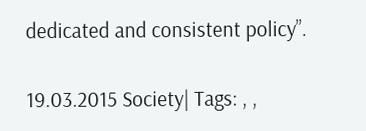dedicated and consistent policy”.

19.03.2015 Society| Tags: , ,